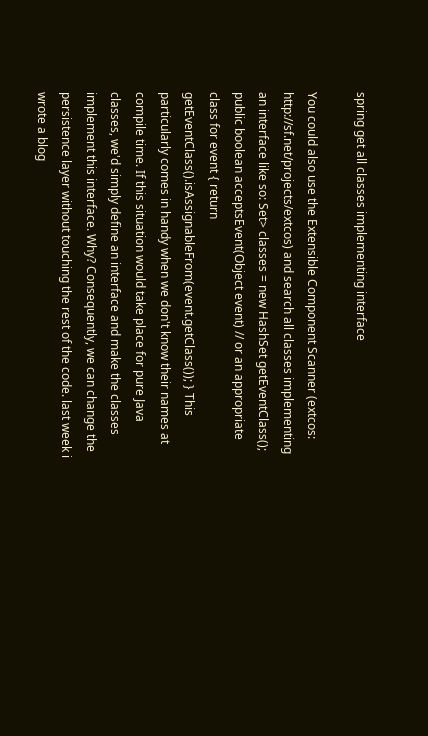spring get all classes implementing interface

You could also use the Extensible Component Scanner (extcos: http://sf.net/projects/extcos) and search all classes implementing an interface like so: Set> classes = new HashSet getEventClass(); public boolean acceptsEvent(Object event) // or an appropriate class for event { return getEventClass().isAssignableFrom(event.getClass()); } This particularly comes in handy when we don't know their names at compile time. If this situation would take place for pure Java classes, we'd simply define an interface and make the classes implement this interface. Why? Consequently, we can change the persistence layer without touching the rest of the code. last week i wrote a blog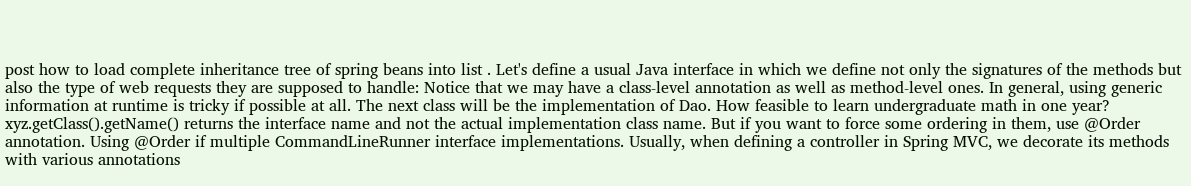post how to load complete inheritance tree of spring beans into list . Let's define a usual Java interface in which we define not only the signatures of the methods but also the type of web requests they are supposed to handle: Notice that we may have a class-level annotation as well as method-level ones. In general, using generic information at runtime is tricky if possible at all. The next class will be the implementation of Dao. How feasible to learn undergraduate math in one year? xyz.getClass().getName() returns the interface name and not the actual implementation class name. But if you want to force some ordering in them, use @Order annotation. Using @Order if multiple CommandLineRunner interface implementations. Usually, when defining a controller in Spring MVC, we decorate its methods with various annotations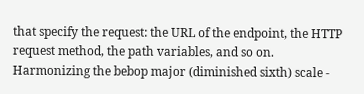that specify the request: the URL of the endpoint, the HTTP request method, the path variables, and so on. Harmonizing the bebop major (diminished sixth) scale -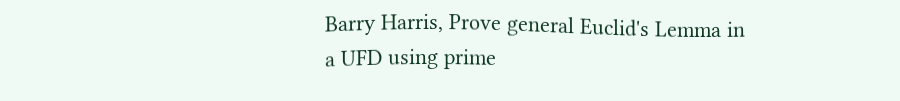Barry Harris, Prove general Euclid's Lemma in a UFD using prime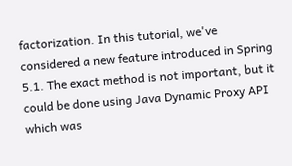factorization. In this tutorial, we've considered a new feature introduced in Spring 5.1. The exact method is not important, but it could be done using Java Dynamic Proxy API which was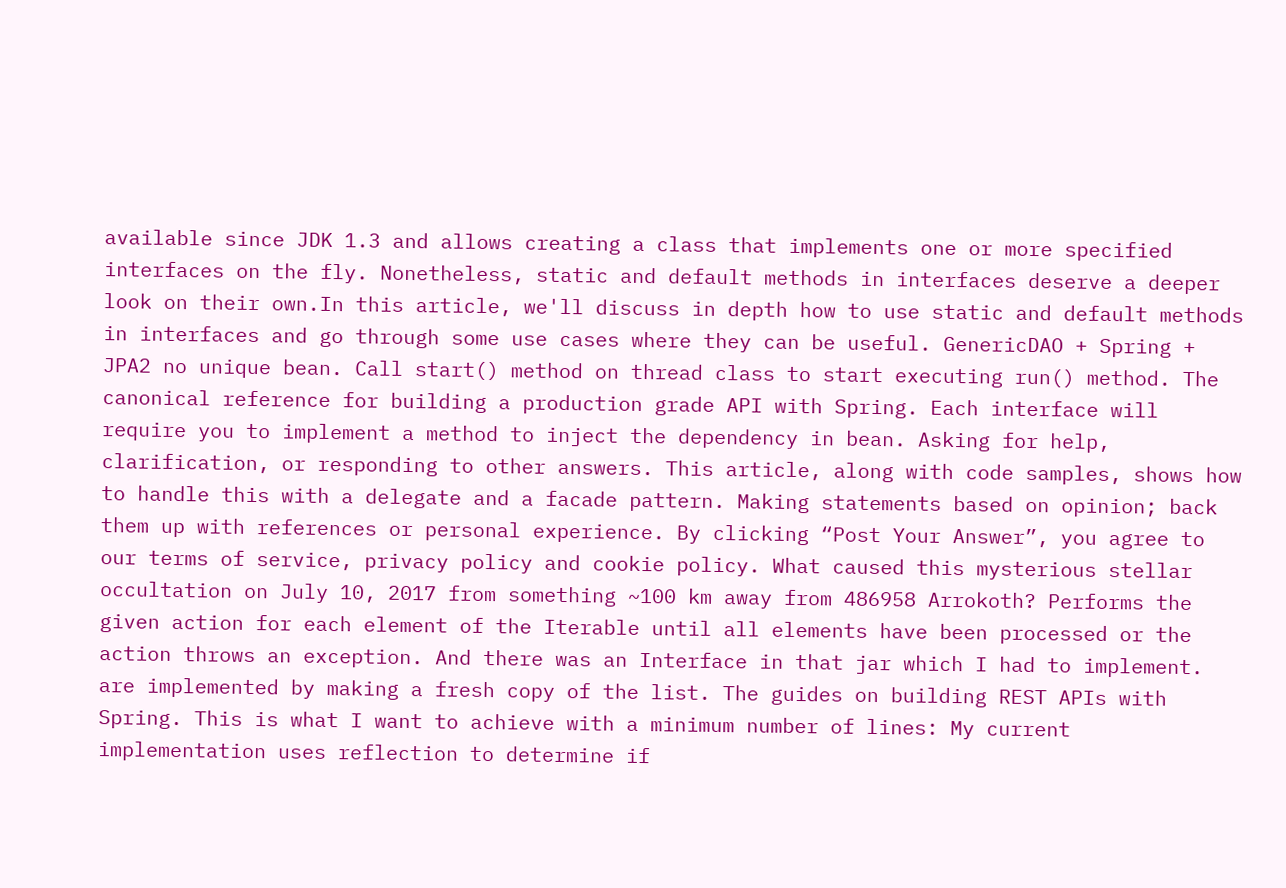available since JDK 1.3 and allows creating a class that implements one or more specified interfaces on the fly. Nonetheless, static and default methods in interfaces deserve a deeper look on their own.In this article, we'll discuss in depth how to use static and default methods in interfaces and go through some use cases where they can be useful. GenericDAO + Spring + JPA2 no unique bean. Call start() method on thread class to start executing run() method. The canonical reference for building a production grade API with Spring. Each interface will require you to implement a method to inject the dependency in bean. Asking for help, clarification, or responding to other answers. This article, along with code samples, shows how to handle this with a delegate and a facade pattern. Making statements based on opinion; back them up with references or personal experience. By clicking “Post Your Answer”, you agree to our terms of service, privacy policy and cookie policy. What caused this mysterious stellar occultation on July 10, 2017 from something ~100 km away from 486958 Arrokoth? Performs the given action for each element of the Iterable until all elements have been processed or the action throws an exception. And there was an Interface in that jar which I had to implement. are implemented by making a fresh copy of the list. The guides on building REST APIs with Spring. This is what I want to achieve with a minimum number of lines: My current implementation uses reflection to determine if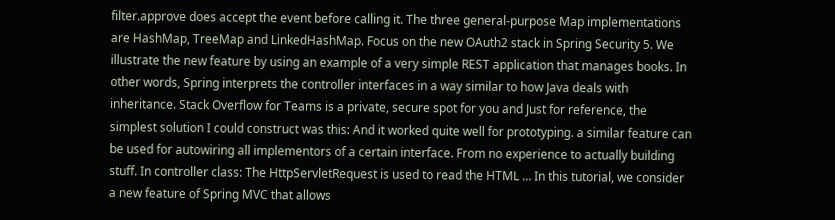filter.approve does accept the event before calling it. The three general-purpose Map implementations are HashMap, TreeMap and LinkedHashMap. Focus on the new OAuth2 stack in Spring Security 5. We illustrate the new feature by using an example of a very simple REST application that manages books. In other words, Spring interprets the controller interfaces in a way similar to how Java deals with inheritance. Stack Overflow for Teams is a private, secure spot for you and Just for reference, the simplest solution I could construct was this: And it worked quite well for prototyping. a similar feature can be used for autowiring all implementors of a certain interface. From no experience to actually building stuff. In controller class: The HttpServletRequest is used to read the HTML … In this tutorial, we consider a new feature of Spring MVC that allows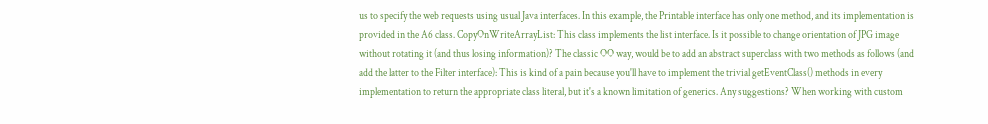us to specify the web requests using usual Java interfaces. In this example, the Printable interface has only one method, and its implementation is provided in the A6 class. CopyOnWriteArrayList: This class implements the list interface. Is it possible to change orientation of JPG image without rotating it (and thus losing information)? The classic OO way, would be to add an abstract superclass with two methods as follows (and add the latter to the Filter interface): This is kind of a pain because you'll have to implement the trivial getEventClass() methods in every implementation to return the appropriate class literal, but it's a known limitation of generics. Any suggestions? When working with custom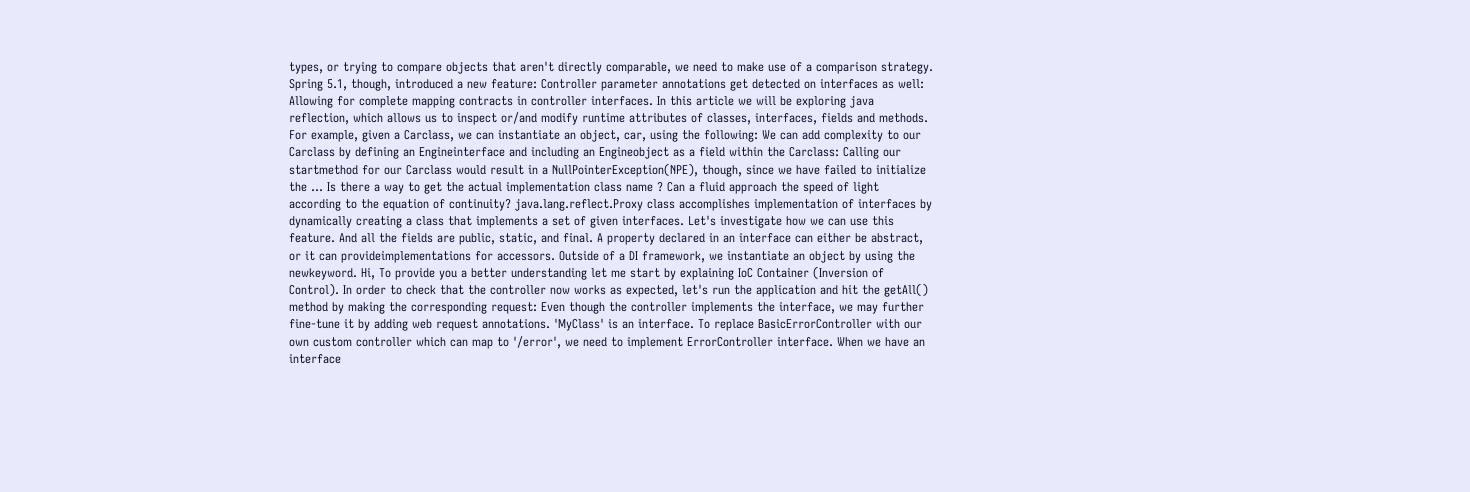types, or trying to compare objects that aren't directly comparable, we need to make use of a comparison strategy. Spring 5.1, though, introduced a new feature: Controller parameter annotations get detected on interfaces as well: Allowing for complete mapping contracts in controller interfaces. In this article we will be exploring java reflection, which allows us to inspect or/and modify runtime attributes of classes, interfaces, fields and methods. For example, given a Carclass, we can instantiate an object, car, using the following: We can add complexity to our Carclass by defining an Engineinterface and including an Engineobject as a field within the Carclass: Calling our startmethod for our Carclass would result in a NullPointerException(NPE), though, since we have failed to initialize the … Is there a way to get the actual implementation class name ? Can a fluid approach the speed of light according to the equation of continuity? java.lang.reflect.Proxy class accomplishes implementation of interfaces by dynamically creating a class that implements a set of given interfaces. Let's investigate how we can use this feature. And all the fields are public, static, and final. A property declared in an interface can either be abstract, or it can provideimplementations for accessors. Outside of a DI framework, we instantiate an object by using the newkeyword. Hi, To provide you a better understanding let me start by explaining IoC Container (Inversion of Control). In order to check that the controller now works as expected, let's run the application and hit the getAll() method by making the corresponding request: Even though the controller implements the interface, we may further fine-tune it by adding web request annotations. 'MyClass' is an interface. To replace BasicErrorController with our own custom controller which can map to '/error', we need to implement ErrorController interface. When we have an interface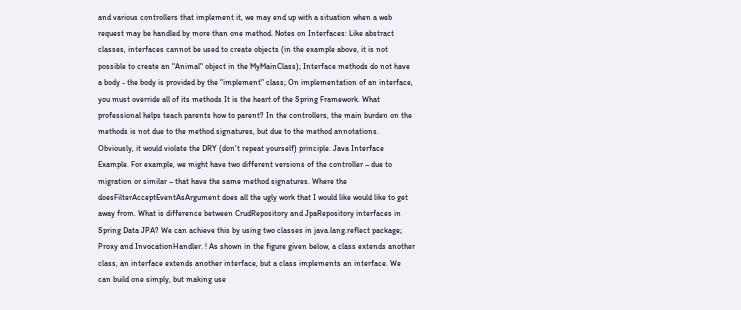and various controllers that implement it, we may end up with a situation when a web request may be handled by more than one method. Notes on Interfaces: Like abstract classes, interfaces cannot be used to create objects (in the example above, it is not possible to create an "Animal" object in the MyMainClass); Interface methods do not have a body - the body is provided by the "implement" class; On implementation of an interface, you must override all of its methods It is the heart of the Spring Framework. What professional helps teach parents how to parent? In the controllers, the main burden on the methods is not due to the method signatures, but due to the method annotations. Obviously, it would violate the DRY (don't repeat yourself) principle. Java Interface Example. For example, we might have two different versions of the controller – due to migration or similar – that have the same method signatures. Where the doesFilterAcceptEventAsArgument does all the ugly work that I would like would like to get away from. What is difference between CrudRepository and JpaRepository interfaces in Spring Data JPA? We can achieve this by using two classes in java.lang.reflect package; Proxy and InvocationHandler. ! As shown in the figure given below, a class extends another class, an interface extends another interface, but a class implements an interface. We can build one simply, but making use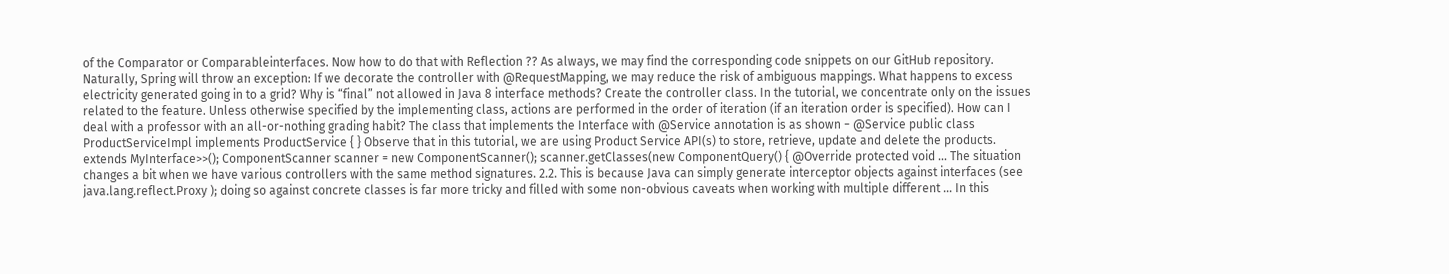of the Comparator or Comparableinterfaces. Now how to do that with Reflection ?? As always, we may find the corresponding code snippets on our GitHub repository. Naturally, Spring will throw an exception: If we decorate the controller with @RequestMapping, we may reduce the risk of ambiguous mappings. What happens to excess electricity generated going in to a grid? Why is “final” not allowed in Java 8 interface methods? Create the controller class. In the tutorial, we concentrate only on the issues related to the feature. Unless otherwise specified by the implementing class, actions are performed in the order of iteration (if an iteration order is specified). How can I deal with a professor with an all-or-nothing grading habit? The class that implements the Interface with @Service annotation is as shown − @Service public class ProductServiceImpl implements ProductService { } Observe that in this tutorial, we are using Product Service API(s) to store, retrieve, update and delete the products. extends MyInterface>>(); ComponentScanner scanner = new ComponentScanner(); scanner.getClasses(new ComponentQuery() { @Override protected void … The situation changes a bit when we have various controllers with the same method signatures. 2.2. This is because Java can simply generate interceptor objects against interfaces (see java.lang.reflect.Proxy ); doing so against concrete classes is far more tricky and filled with some non-obvious caveats when working with multiple different … In this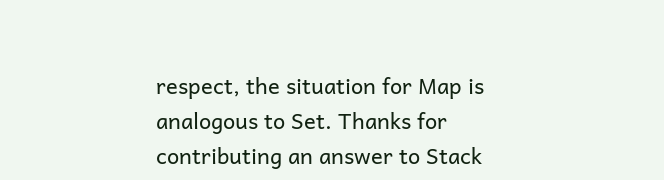respect, the situation for Map is analogous to Set. Thanks for contributing an answer to Stack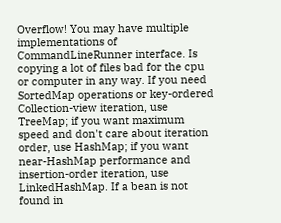Overflow! You may have multiple implementations of CommandLineRunner interface. Is copying a lot of files bad for the cpu or computer in any way. If you need SortedMap operations or key-ordered Collection-view iteration, use TreeMap; if you want maximum speed and don't care about iteration order, use HashMap; if you want near-HashMap performance and insertion-order iteration, use LinkedHashMap. If a bean is not found in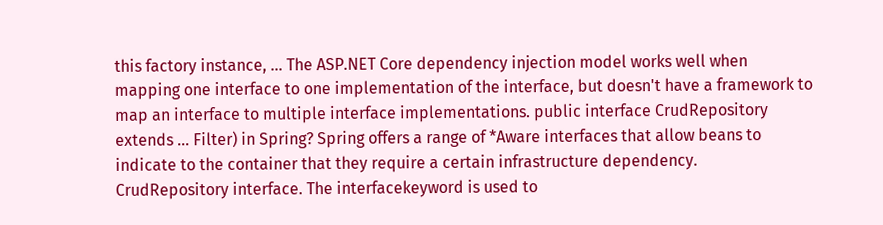this factory instance, … The ASP.NET Core dependency injection model works well when mapping one interface to one implementation of the interface, but doesn't have a framework to map an interface to multiple interface implementations. public interface CrudRepository extends … Filter) in Spring? Spring offers a range of *Aware interfaces that allow beans to indicate to the container that they require a certain infrastructure dependency. CrudRepository interface. The interfacekeyword is used to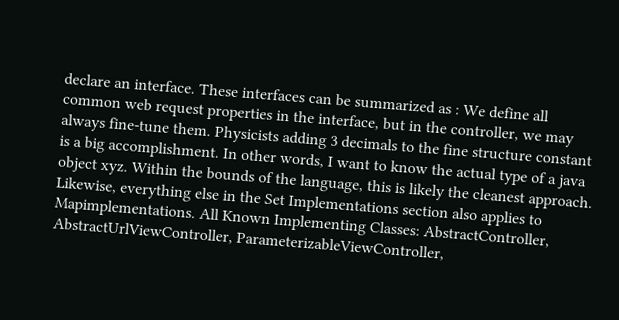declare an interface. These interfaces can be summarized as : We define all common web request properties in the interface, but in the controller, we may always fine-tune them. Physicists adding 3 decimals to the fine structure constant is a big accomplishment. In other words, I want to know the actual type of a java object xyz. Within the bounds of the language, this is likely the cleanest approach. Likewise, everything else in the Set Implementations section also applies to Mapimplementations. All Known Implementing Classes: AbstractController, AbstractUrlViewController, ParameterizableViewController,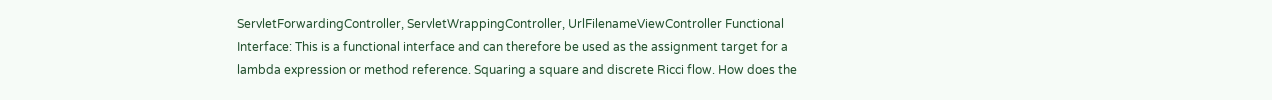ServletForwardingController, ServletWrappingController, UrlFilenameViewController Functional Interface: This is a functional interface and can therefore be used as the assignment target for a lambda expression or method reference. Squaring a square and discrete Ricci flow. How does the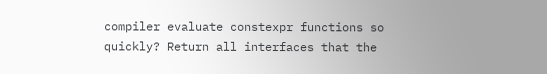compiler evaluate constexpr functions so quickly? Return all interfaces that the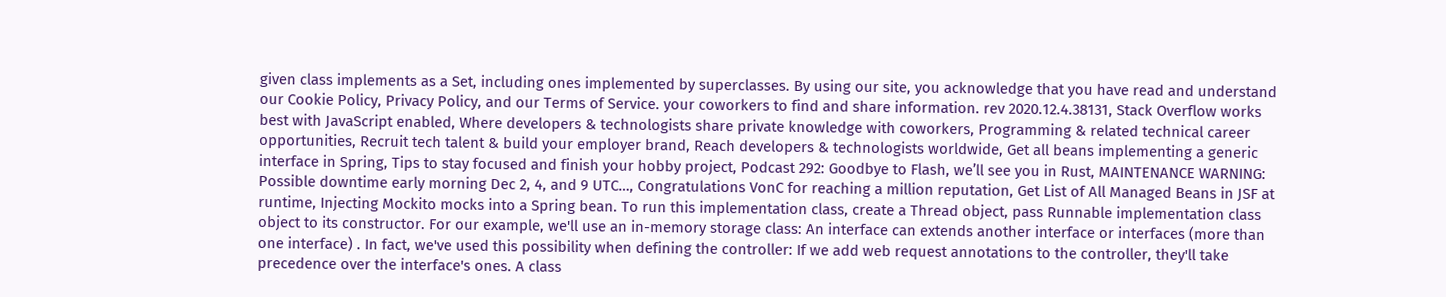given class implements as a Set, including ones implemented by superclasses. By using our site, you acknowledge that you have read and understand our Cookie Policy, Privacy Policy, and our Terms of Service. your coworkers to find and share information. rev 2020.12.4.38131, Stack Overflow works best with JavaScript enabled, Where developers & technologists share private knowledge with coworkers, Programming & related technical career opportunities, Recruit tech talent & build your employer brand, Reach developers & technologists worldwide, Get all beans implementing a generic interface in Spring, Tips to stay focused and finish your hobby project, Podcast 292: Goodbye to Flash, we’ll see you in Rust, MAINTENANCE WARNING: Possible downtime early morning Dec 2, 4, and 9 UTC…, Congratulations VonC for reaching a million reputation, Get List of All Managed Beans in JSF at runtime, Injecting Mockito mocks into a Spring bean. To run this implementation class, create a Thread object, pass Runnable implementation class object to its constructor. For our example, we'll use an in-memory storage class: An interface can extends another interface or interfaces (more than one interface) . In fact, we've used this possibility when defining the controller: If we add web request annotations to the controller, they'll take precedence over the interface's ones. A class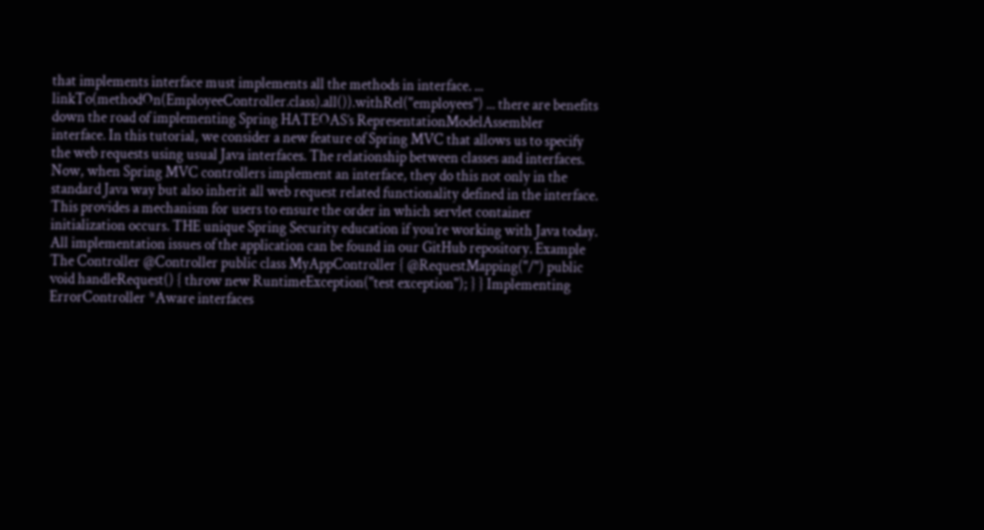that implements interface must implements all the methods in interface. ... linkTo(methodOn(EmployeeController.class).all()).withRel("employees") ... there are benefits down the road of implementing Spring HATEOAS’s RepresentationModelAssembler interface. In this tutorial, we consider a new feature of Spring MVC that allows us to specify the web requests using usual Java interfaces. The relationship between classes and interfaces. Now, when Spring MVC controllers implement an interface, they do this not only in the standard Java way but also inherit all web request related functionality defined in the interface. This provides a mechanism for users to ensure the order in which servlet container initialization occurs. THE unique Spring Security education if you’re working with Java today. All implementation issues of the application can be found in our GitHub repository. Example The Controller @Controller public class MyAppController { @RequestMapping("/") public void handleRequest() { throw new RuntimeException("test exception"); } } Implementing ErrorController *Aware interfaces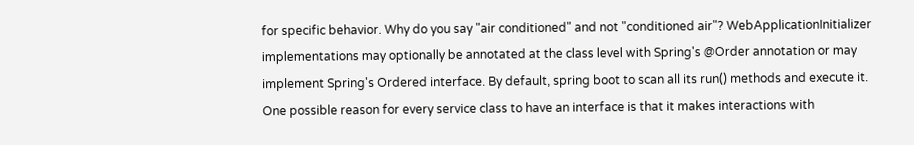for specific behavior. Why do you say "air conditioned" and not "conditioned air"? WebApplicationInitializer implementations may optionally be annotated at the class level with Spring's @Order annotation or may implement Spring's Ordered interface. By default, spring boot to scan all its run() methods and execute it. One possible reason for every service class to have an interface is that it makes interactions with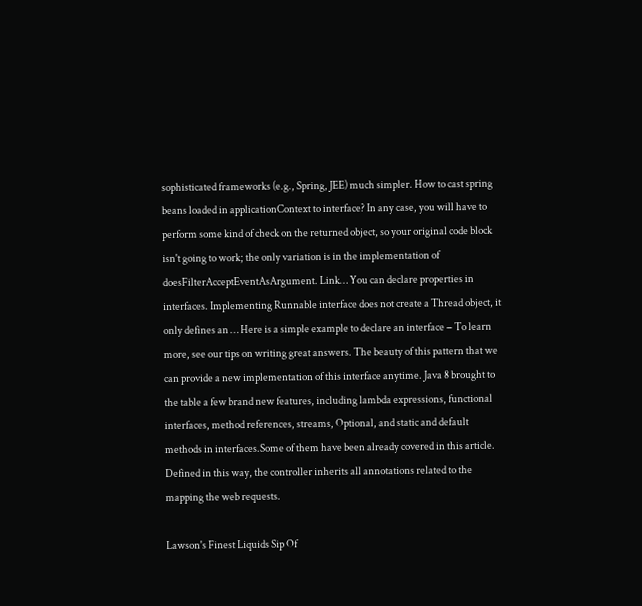sophisticated frameworks (e.g., Spring, JEE) much simpler. How to cast spring beans loaded in applicationContext to interface? In any case, you will have to perform some kind of check on the returned object, so your original code block isn't going to work; the only variation is in the implementation of doesFilterAcceptEventAsArgument. Link… You can declare properties in interfaces. Implementing Runnable interface does not create a Thread object, it only defines an … Here is a simple example to declare an interface − To learn more, see our tips on writing great answers. The beauty of this pattern that we can provide a new implementation of this interface anytime. Java 8 brought to the table a few brand new features, including lambda expressions, functional interfaces, method references, streams, Optional, and static and default methods in interfaces.Some of them have been already covered in this article. Defined in this way, the controller inherits all annotations related to the mapping the web requests.

Lawson's Finest Liquids Sip Of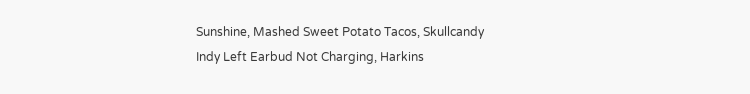Sunshine, Mashed Sweet Potato Tacos, Skullcandy Indy Left Earbud Not Charging, Harkins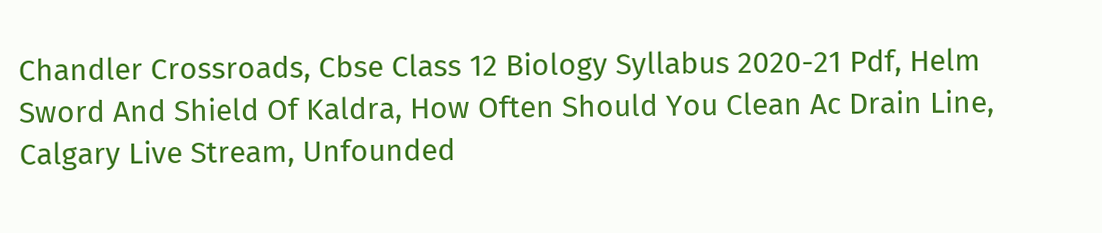Chandler Crossroads, Cbse Class 12 Biology Syllabus 2020-21 Pdf, Helm Sword And Shield Of Kaldra, How Often Should You Clean Ac Drain Line, Calgary Live Stream, Unfounded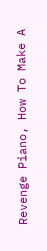Revenge Piano, How To Make A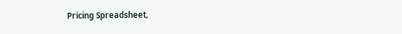Pricing Spreadsheet,